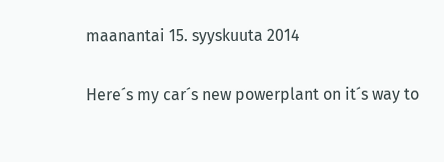maanantai 15. syyskuuta 2014

Here´s my car´s new powerplant on it´s way to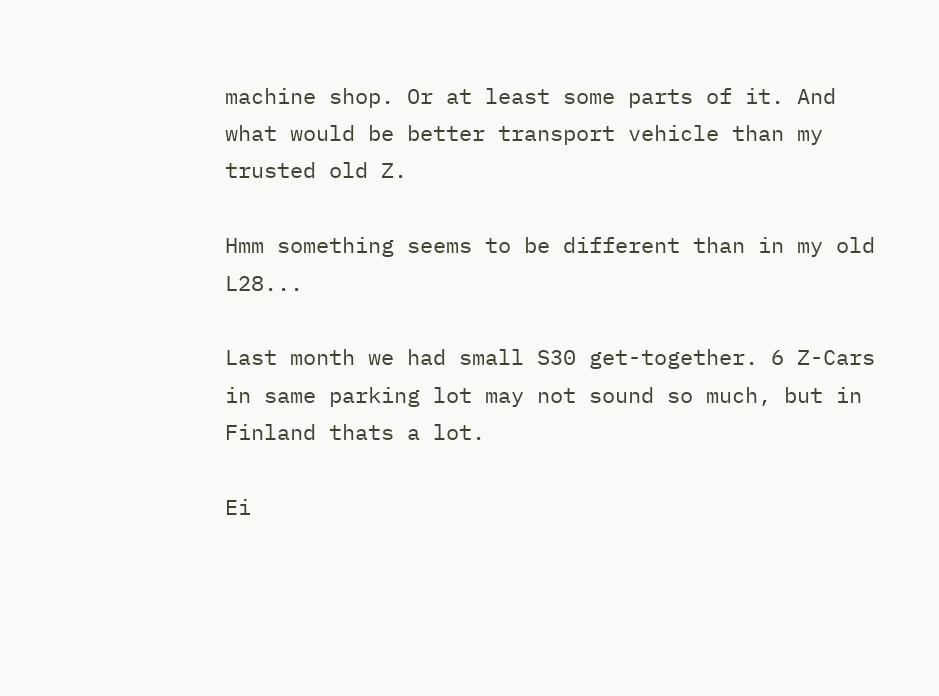machine shop. Or at least some parts of it. And what would be better transport vehicle than my trusted old Z.

Hmm something seems to be different than in my old L28...

Last month we had small S30 get-together. 6 Z-Cars in same parking lot may not sound so much, but in Finland thats a lot.

Ei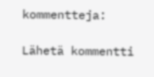kommentteja:

Lähetä kommentti